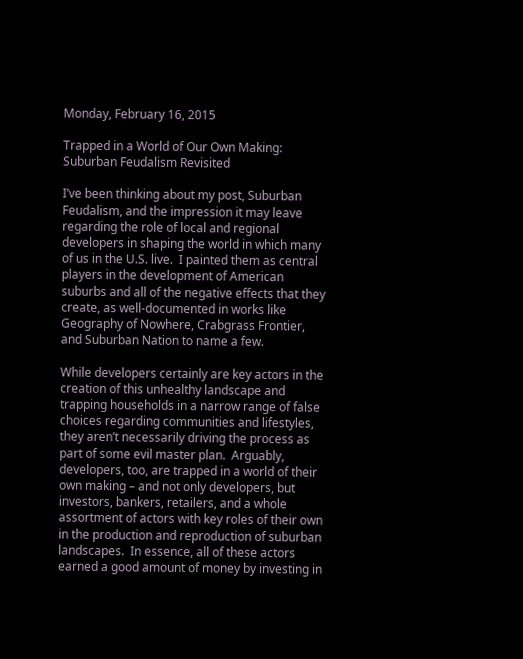Monday, February 16, 2015

Trapped in a World of Our Own Making: Suburban Feudalism Revisited

I’ve been thinking about my post, Suburban Feudalism, and the impression it may leave regarding the role of local and regional developers in shaping the world in which many of us in the U.S. live.  I painted them as central players in the development of American suburbs and all of the negative effects that they create, as well-documented in works like Geography of Nowhere, Crabgrass Frontier,  and Suburban Nation to name a few.

While developers certainly are key actors in the creation of this unhealthy landscape and trapping households in a narrow range of false choices regarding communities and lifestyles, they aren’t necessarily driving the process as part of some evil master plan.  Arguably, developers, too, are trapped in a world of their own making – and not only developers, but investors, bankers, retailers, and a whole assortment of actors with key roles of their own in the production and reproduction of suburban landscapes.  In essence, all of these actors earned a good amount of money by investing in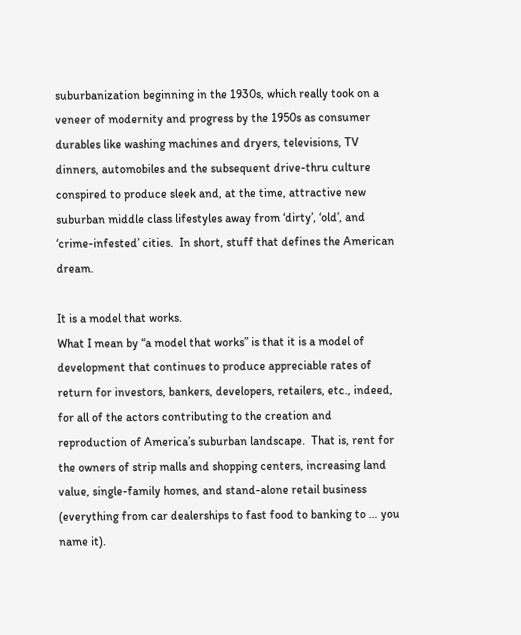suburbanization beginning in the 1930s, which really took on a veneer of modernity and progress by the 1950s as consumer durables like washing machines and dryers, televisions, TV dinners, automobiles and the subsequent drive-thru culture conspired to produce sleek and, at the time, attractive new suburban middle class lifestyles away from ‘dirty’, ‘old’, and ‘crime-infested’ cities.  In short, stuff that defines the American dream.

It is a model that works.
What I mean by “a model that works” is that it is a model of development that continues to produce appreciable rates of return for investors, bankers, developers, retailers, etc., indeed, for all of the actors contributing to the creation and reproduction of America’s suburban landscape.  That is, rent for the owners of strip malls and shopping centers, increasing land value, single-family homes, and stand-alone retail business (everything from car dealerships to fast food to banking to … you name it).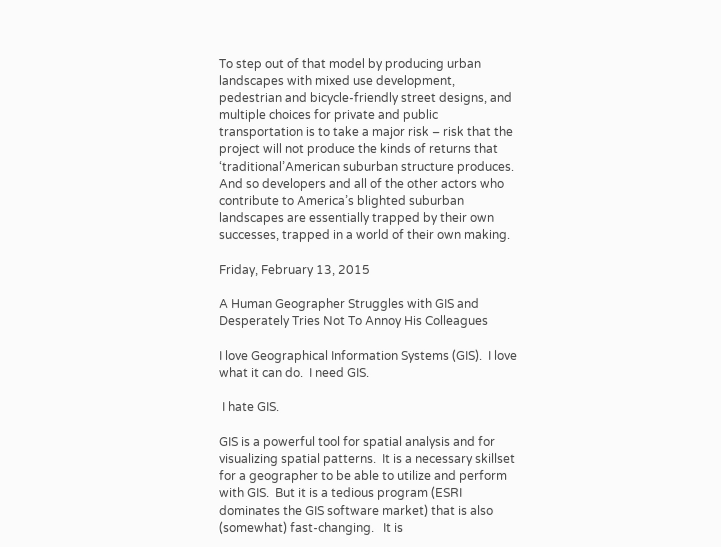To step out of that model by producing urban landscapes with mixed use development, pedestrian and bicycle-friendly street designs, and multiple choices for private and public transportation is to take a major risk – risk that the project will not produce the kinds of returns that ‘traditional’American suburban structure produces.  And so developers and all of the other actors who contribute to America’s blighted suburban landscapes are essentially trapped by their own successes, trapped in a world of their own making.

Friday, February 13, 2015

A Human Geographer Struggles with GIS and Desperately Tries Not To Annoy His Colleagues

I love Geographical Information Systems (GIS).  I love what it can do.  I need GIS.

 I hate GIS.

GIS is a powerful tool for spatial analysis and for visualizing spatial patterns.  It is a necessary skillset for a geographer to be able to utilize and perform with GIS.  But it is a tedious program (ESRI dominates the GIS software market) that is also (somewhat) fast-changing.   It is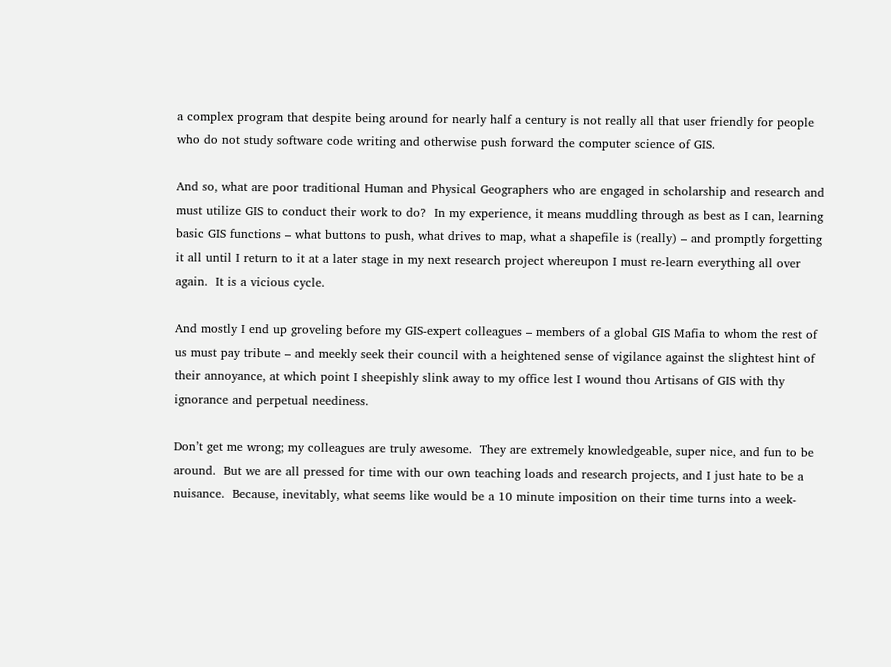a complex program that despite being around for nearly half a century is not really all that user friendly for people who do not study software code writing and otherwise push forward the computer science of GIS.

And so, what are poor traditional Human and Physical Geographers who are engaged in scholarship and research and must utilize GIS to conduct their work to do?  In my experience, it means muddling through as best as I can, learning basic GIS functions – what buttons to push, what drives to map, what a shapefile is (really) – and promptly forgetting it all until I return to it at a later stage in my next research project whereupon I must re-learn everything all over again.  It is a vicious cycle.

And mostly I end up groveling before my GIS-expert colleagues – members of a global GIS Mafia to whom the rest of us must pay tribute – and meekly seek their council with a heightened sense of vigilance against the slightest hint of their annoyance, at which point I sheepishly slink away to my office lest I wound thou Artisans of GIS with thy ignorance and perpetual neediness.

Don’t get me wrong; my colleagues are truly awesome.  They are extremely knowledgeable, super nice, and fun to be around.  But we are all pressed for time with our own teaching loads and research projects, and I just hate to be a nuisance.  Because, inevitably, what seems like would be a 10 minute imposition on their time turns into a week-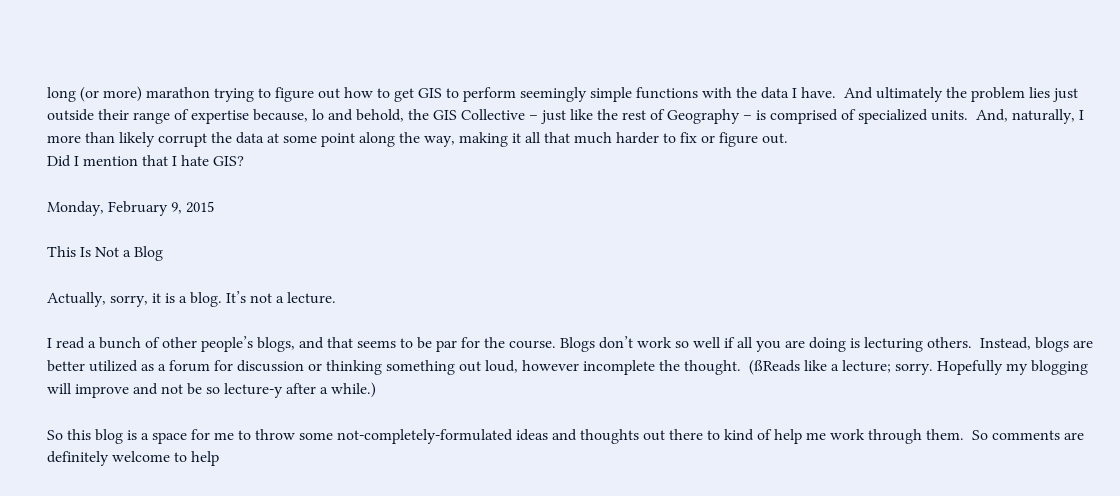long (or more) marathon trying to figure out how to get GIS to perform seemingly simple functions with the data I have.  And ultimately the problem lies just outside their range of expertise because, lo and behold, the GIS Collective – just like the rest of Geography – is comprised of specialized units.  And, naturally, I more than likely corrupt the data at some point along the way, making it all that much harder to fix or figure out.
Did I mention that I hate GIS?

Monday, February 9, 2015

This Is Not a Blog

Actually, sorry, it is a blog. It’s not a lecture.

I read a bunch of other people’s blogs, and that seems to be par for the course. Blogs don’t work so well if all you are doing is lecturing others.  Instead, blogs are better utilized as a forum for discussion or thinking something out loud, however incomplete the thought.  (ßReads like a lecture; sorry. Hopefully my blogging will improve and not be so lecture-y after a while.)

So this blog is a space for me to throw some not-completely-formulated ideas and thoughts out there to kind of help me work through them.  So comments are definitely welcome to help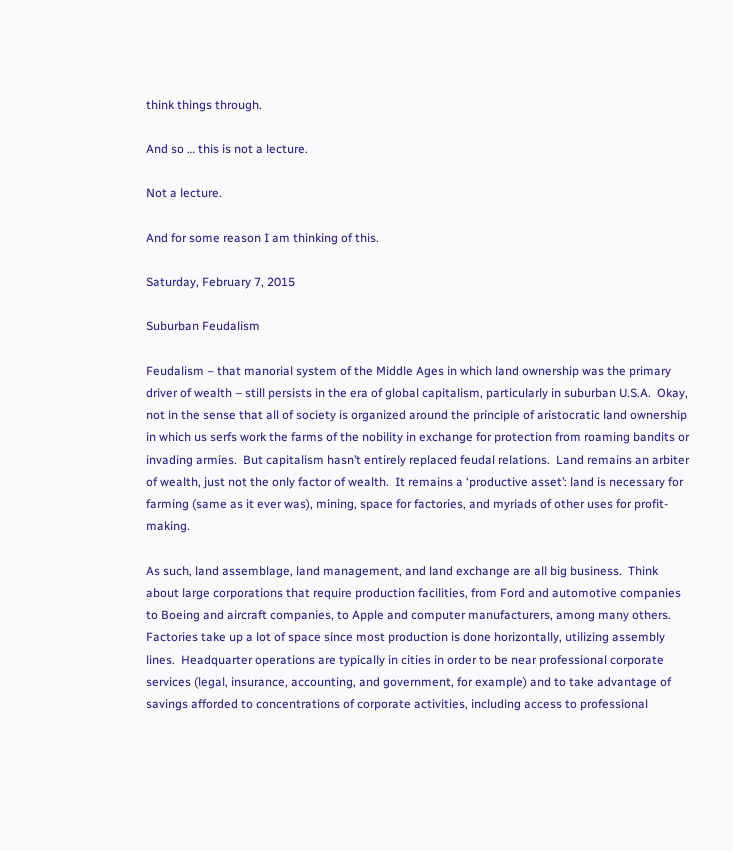think things through.

And so … this is not a lecture.

Not a lecture.

And for some reason I am thinking of this.

Saturday, February 7, 2015

Suburban Feudalism

Feudalism – that manorial system of the Middle Ages in which land ownership was the primary driver of wealth – still persists in the era of global capitalism, particularly in suburban U.S.A.  Okay, not in the sense that all of society is organized around the principle of aristocratic land ownership in which us serfs work the farms of the nobility in exchange for protection from roaming bandits or invading armies.  But capitalism hasn’t entirely replaced feudal relations.  Land remains an arbiter of wealth, just not the only factor of wealth.  It remains a ‘productive asset’: land is necessary for farming (same as it ever was), mining, space for factories, and myriads of other uses for profit-making.

As such, land assemblage, land management, and land exchange are all big business.  Think about large corporations that require production facilities, from Ford and automotive companies to Boeing and aircraft companies, to Apple and computer manufacturers, among many others.  Factories take up a lot of space since most production is done horizontally, utilizing assembly lines.  Headquarter operations are typically in cities in order to be near professional corporate services (legal, insurance, accounting, and government, for example) and to take advantage of savings afforded to concentrations of corporate activities, including access to professional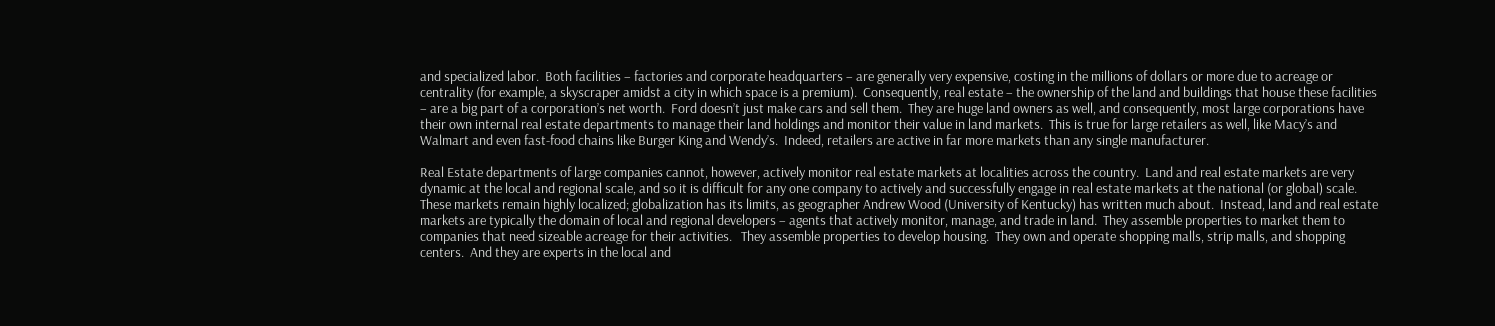and specialized labor.  Both facilities – factories and corporate headquarters – are generally very expensive, costing in the millions of dollars or more due to acreage or centrality (for example, a skyscraper amidst a city in which space is a premium).  Consequently, real estate – the ownership of the land and buildings that house these facilities – are a big part of a corporation’s net worth.  Ford doesn’t just make cars and sell them.  They are huge land owners as well, and consequently, most large corporations have their own internal real estate departments to manage their land holdings and monitor their value in land markets.  This is true for large retailers as well, like Macy’s and Walmart and even fast-food chains like Burger King and Wendy’s.  Indeed, retailers are active in far more markets than any single manufacturer.

Real Estate departments of large companies cannot, however, actively monitor real estate markets at localities across the country.  Land and real estate markets are very dynamic at the local and regional scale, and so it is difficult for any one company to actively and successfully engage in real estate markets at the national (or global) scale.  These markets remain highly localized; globalization has its limits, as geographer Andrew Wood (University of Kentucky) has written much about.  Instead, land and real estate markets are typically the domain of local and regional developers – agents that actively monitor, manage, and trade in land.  They assemble properties to market them to companies that need sizeable acreage for their activities.   They assemble properties to develop housing.  They own and operate shopping malls, strip malls, and shopping centers.  And they are experts in the local and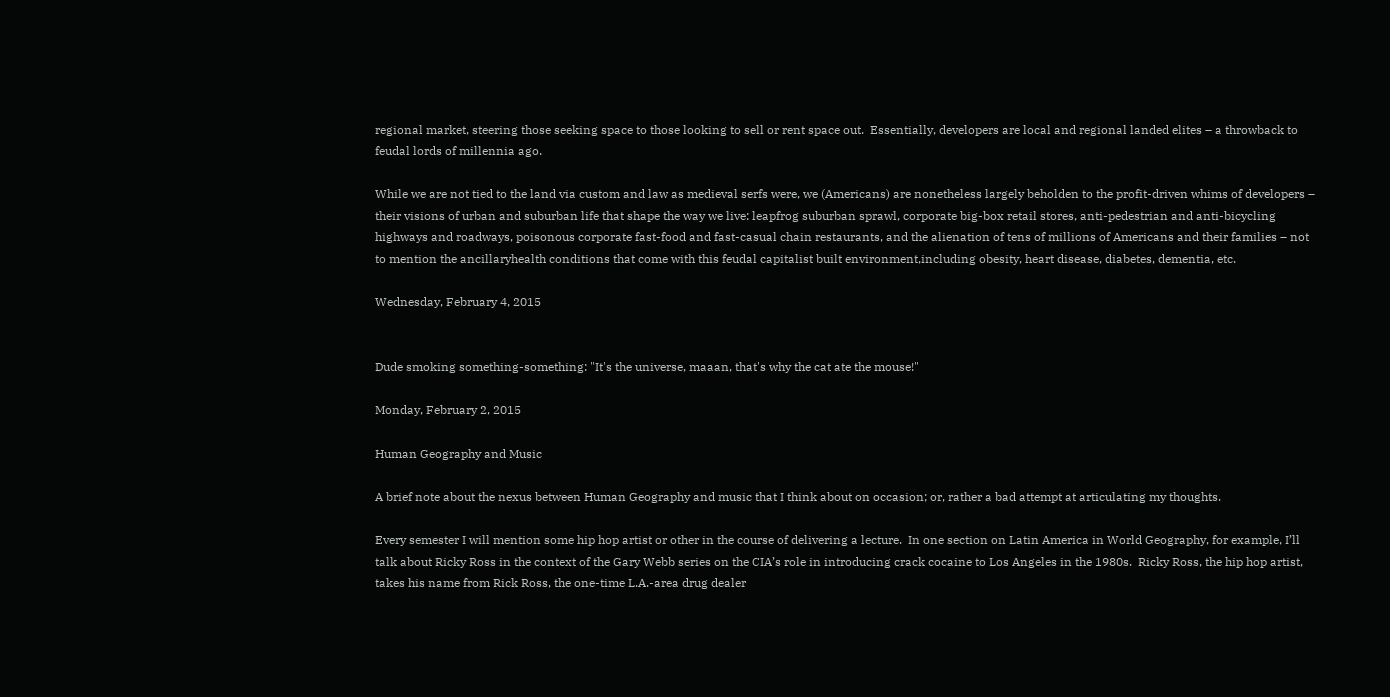regional market, steering those seeking space to those looking to sell or rent space out.  Essentially, developers are local and regional landed elites – a throwback to feudal lords of millennia ago.

While we are not tied to the land via custom and law as medieval serfs were, we (Americans) are nonetheless largely beholden to the profit-driven whims of developers – their visions of urban and suburban life that shape the way we live: leapfrog suburban sprawl, corporate big-box retail stores, anti-pedestrian and anti-bicycling highways and roadways, poisonous corporate fast-food and fast-casual chain restaurants, and the alienation of tens of millions of Americans and their families – not to mention the ancillaryhealth conditions that come with this feudal capitalist built environment,including obesity, heart disease, diabetes, dementia, etc.

Wednesday, February 4, 2015


Dude smoking something-something: "It's the universe, maaan, that's why the cat ate the mouse!"

Monday, February 2, 2015

Human Geography and Music

A brief note about the nexus between Human Geography and music that I think about on occasion; or, rather a bad attempt at articulating my thoughts.

Every semester I will mention some hip hop artist or other in the course of delivering a lecture.  In one section on Latin America in World Geography, for example, I’ll talk about Ricky Ross in the context of the Gary Webb series on the CIA’s role in introducing crack cocaine to Los Angeles in the 1980s.  Ricky Ross, the hip hop artist, takes his name from Rick Ross, the one-time L.A.-area drug dealer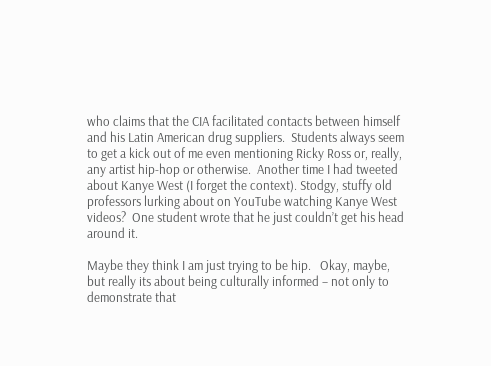who claims that the CIA facilitated contacts between himself and his Latin American drug suppliers.  Students always seem to get a kick out of me even mentioning Ricky Ross or, really, any artist hip-hop or otherwise.  Another time I had tweeted about Kanye West (I forget the context). Stodgy, stuffy old professors lurking about on YouTube watching Kanye West videos?  One student wrote that he just couldn’t get his head around it.

Maybe they think I am just trying to be hip.   Okay, maybe, but really its about being culturally informed – not only to demonstrate that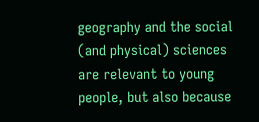geography and the social (and physical) sciences are relevant to young people, but also because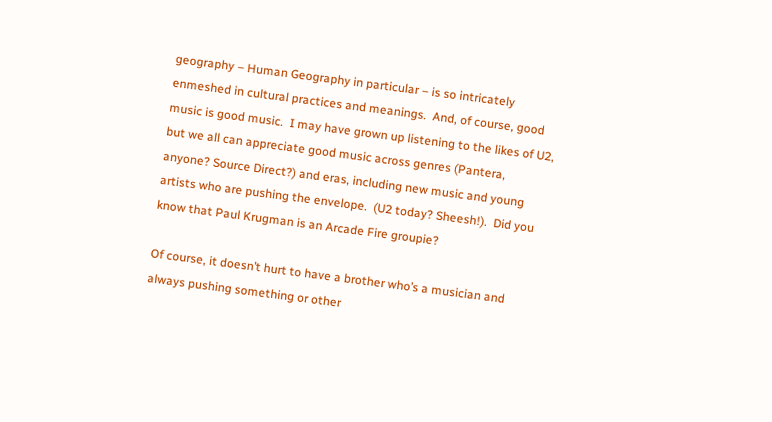geography – Human Geography in particular – is so intricately enmeshed in cultural practices and meanings.  And, of course, good music is good music.  I may have grown up listening to the likes of U2, but we all can appreciate good music across genres (Pantera, anyone? Source Direct?) and eras, including new music and young artists who are pushing the envelope.  (U2 today? Sheesh!).  Did you know that Paul Krugman is an Arcade Fire groupie?

Of course, it doesn’t hurt to have a brother who’s a musician and always pushing something or other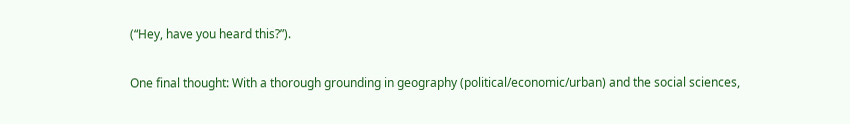(“Hey, have you heard this?”).

One final thought: With a thorough grounding in geography (political/economic/urban) and the social sciences,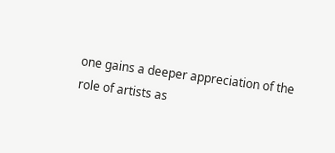one gains a deeper appreciation of the role of artists as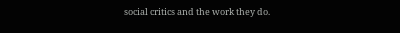social critics and the work they do.